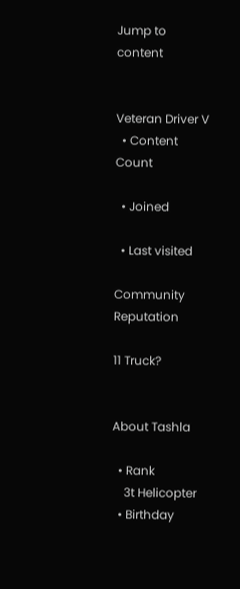Jump to content


Veteran Driver V
  • Content Count

  • Joined

  • Last visited

Community Reputation

11 Truck?


About Tashla

  • Rank
    3t Helicopter
  • Birthday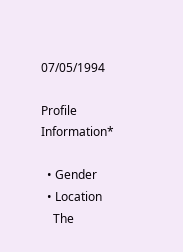07/05/1994

Profile Information*

  • Gender
  • Location
    The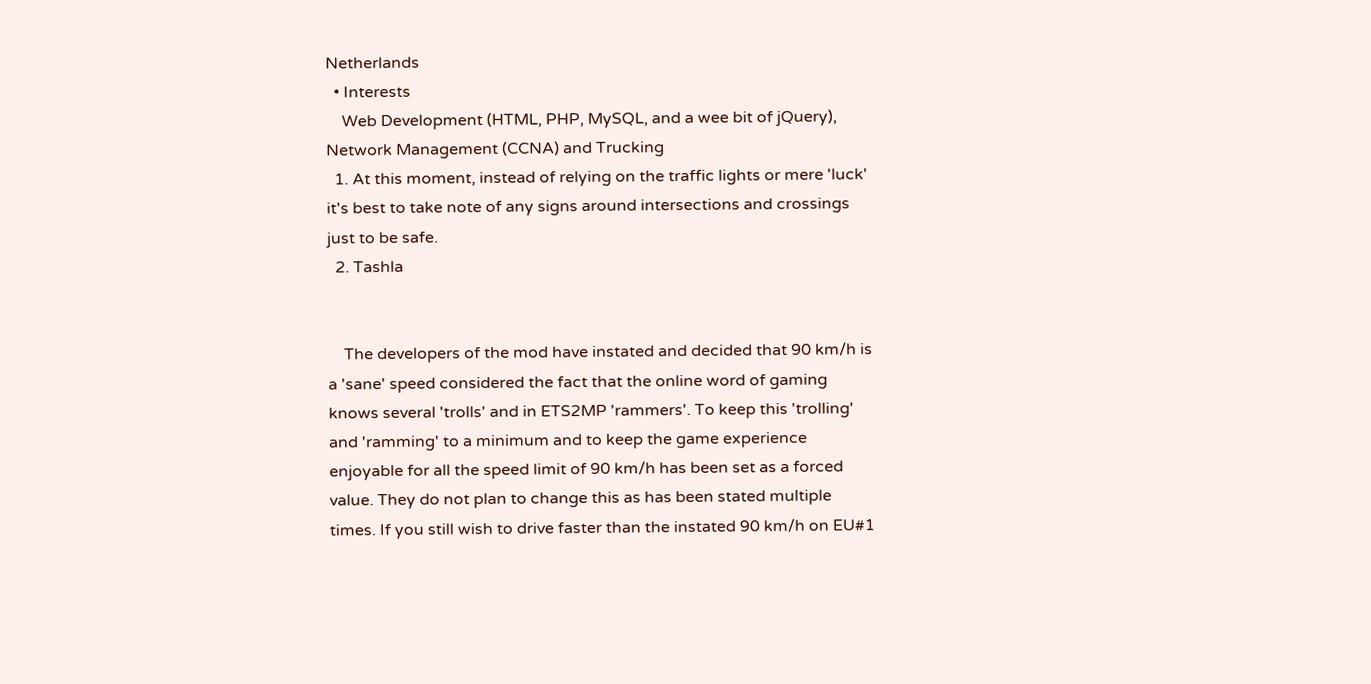Netherlands
  • Interests
    Web Development (HTML, PHP, MySQL, and a wee bit of jQuery), Network Management (CCNA) and Trucking
  1. At this moment, instead of relying on the traffic lights or mere 'luck' it's best to take note of any signs around intersections and crossings just to be safe.
  2. Tashla


    The developers of the mod have instated and decided that 90 km/h is a 'sane' speed considered the fact that the online word of gaming knows several 'trolls' and in ETS2MP 'rammers'. To keep this 'trolling' and 'ramming' to a minimum and to keep the game experience enjoyable for all the speed limit of 90 km/h has been set as a forced value. They do not plan to change this as has been stated multiple times. If you still wish to drive faster than the instated 90 km/h on EU#1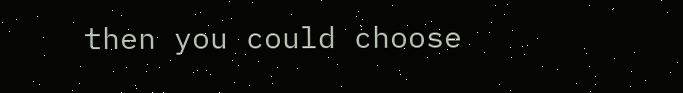then you could choose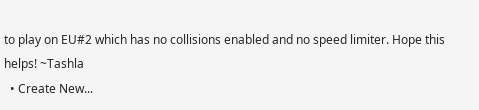to play on EU#2 which has no collisions enabled and no speed limiter. Hope this helps! ~Tashla
  • Create New...